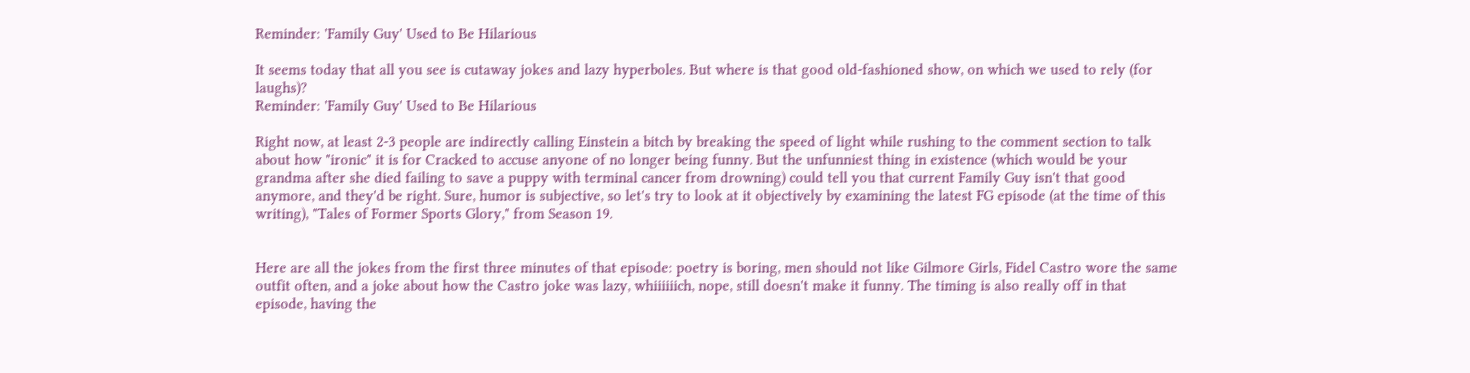Reminder: 'Family Guy' Used to Be Hilarious

It seems today that all you see is cutaway jokes and lazy hyperboles. But where is that good old-fashioned show, on which we used to rely (for laughs)?
Reminder: 'Family Guy' Used to Be Hilarious

Right now, at least 2-3 people are indirectly calling Einstein a bitch by breaking the speed of light while rushing to the comment section to talk about how "ironic" it is for Cracked to accuse anyone of no longer being funny. But the unfunniest thing in existence (which would be your grandma after she died failing to save a puppy with terminal cancer from drowning) could tell you that current Family Guy isn't that good anymore, and they'd be right. Sure, humor is subjective, so let's try to look at it objectively by examining the latest FG episode (at the time of this writing), "Tales of Former Sports Glory," from Season 19.


Here are all the jokes from the first three minutes of that episode: poetry is boring, men should not like Gilmore Girls, Fidel Castro wore the same outfit often, and a joke about how the Castro joke was lazy, whiiiiiich, nope, still doesn't make it funny. The timing is also really off in that episode, having the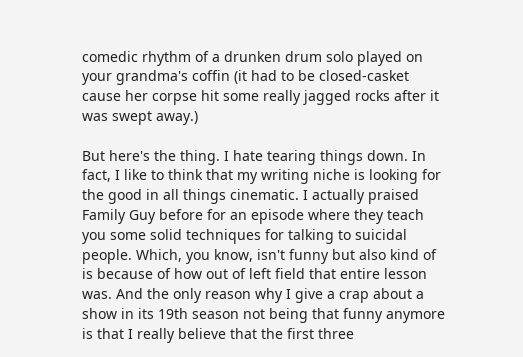comedic rhythm of a drunken drum solo played on your grandma's coffin (it had to be closed-casket cause her corpse hit some really jagged rocks after it was swept away.)

But here's the thing. I hate tearing things down. In fact, I like to think that my writing niche is looking for the good in all things cinematic. I actually praised Family Guy before for an episode where they teach you some solid techniques for talking to suicidal people. Which, you know, isn't funny but also kind of is because of how out of left field that entire lesson was. And the only reason why I give a crap about a show in its 19th season not being that funny anymore is that I really believe that the first three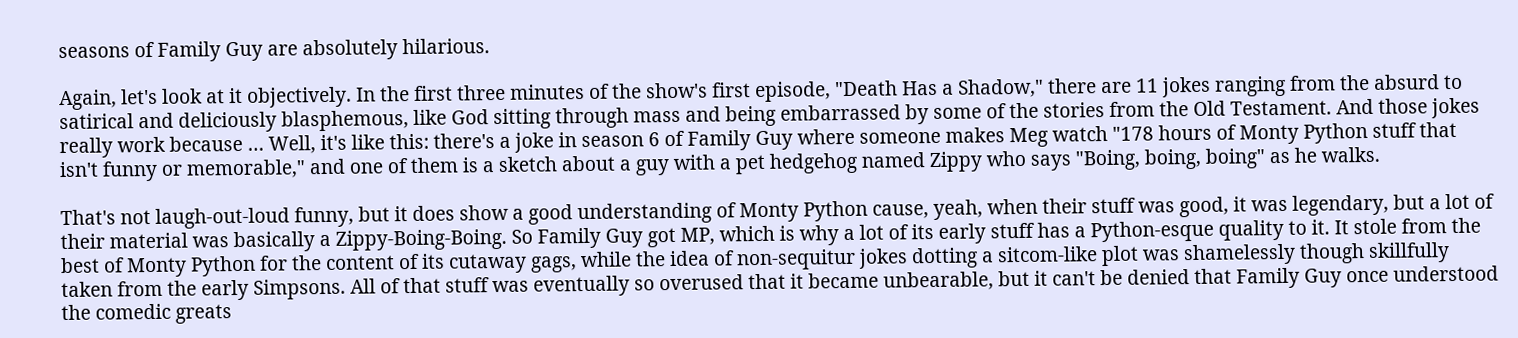seasons of Family Guy are absolutely hilarious.

Again, let's look at it objectively. In the first three minutes of the show's first episode, "Death Has a Shadow," there are 11 jokes ranging from the absurd to satirical and deliciously blasphemous, like God sitting through mass and being embarrassed by some of the stories from the Old Testament. And those jokes really work because … Well, it's like this: there's a joke in season 6 of Family Guy where someone makes Meg watch "178 hours of Monty Python stuff that isn't funny or memorable," and one of them is a sketch about a guy with a pet hedgehog named Zippy who says "Boing, boing, boing" as he walks.

That's not laugh-out-loud funny, but it does show a good understanding of Monty Python cause, yeah, when their stuff was good, it was legendary, but a lot of their material was basically a Zippy-Boing-Boing. So Family Guy got MP, which is why a lot of its early stuff has a Python-esque quality to it. It stole from the best of Monty Python for the content of its cutaway gags, while the idea of non-sequitur jokes dotting a sitcom-like plot was shamelessly though skillfully taken from the early Simpsons. All of that stuff was eventually so overused that it became unbearable, but it can't be denied that Family Guy once understood the comedic greats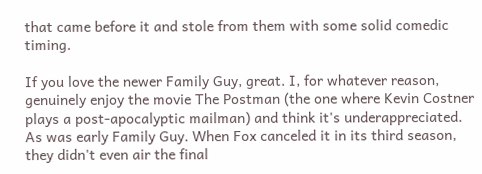that came before it and stole from them with some solid comedic timing.

If you love the newer Family Guy, great. I, for whatever reason, genuinely enjoy the movie The Postman (the one where Kevin Costner plays a post-apocalyptic mailman) and think it's underappreciated. As was early Family Guy. When Fox canceled it in its third season, they didn't even air the final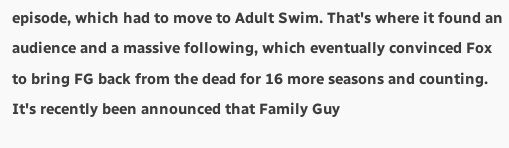episode, which had to move to Adult Swim. That's where it found an audience and a massive following, which eventually convinced Fox to bring FG back from the dead for 16 more seasons and counting. It's recently been announced that Family Guy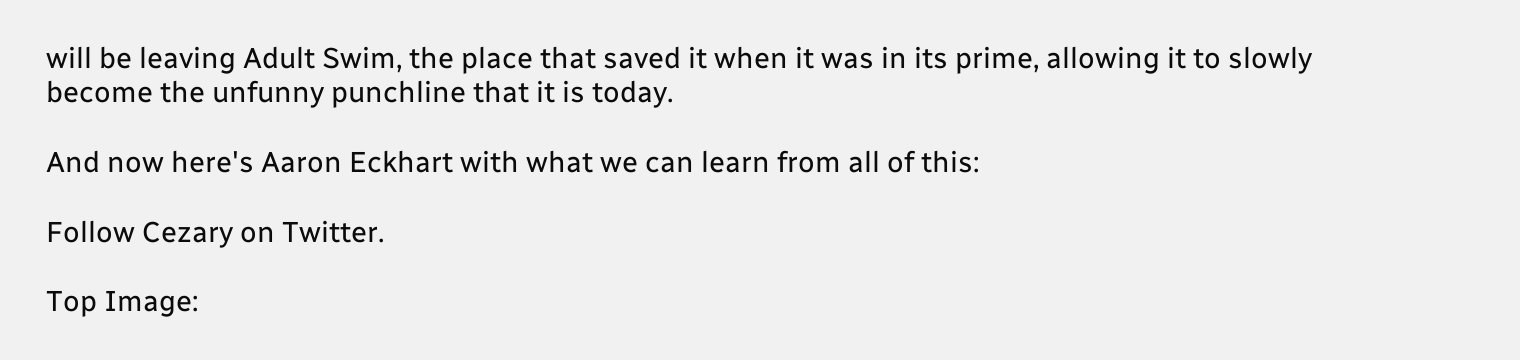will be leaving Adult Swim, the place that saved it when it was in its prime, allowing it to slowly become the unfunny punchline that it is today.

And now here's Aaron Eckhart with what we can learn from all of this:

Follow Cezary on Twitter.

Top Image: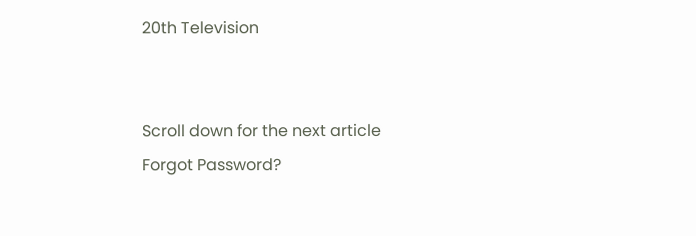20th Television


Scroll down for the next article
Forgot Password?